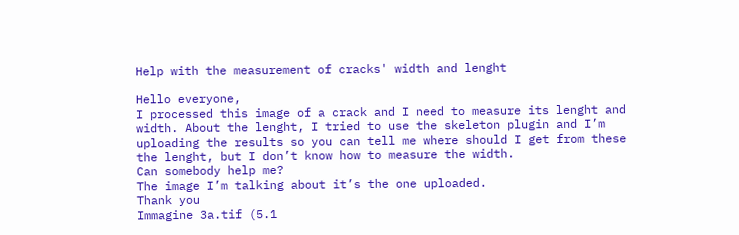Help with the measurement of cracks' width and lenght

Hello everyone,
I processed this image of a crack and I need to measure its lenght and width. About the lenght, I tried to use the skeleton plugin and I’m uploading the results so you can tell me where should I get from these the lenght, but I don’t know how to measure the width.
Can somebody help me?
The image I’m talking about it’s the one uploaded.
Thank you
Immagine 3a.tif (5.1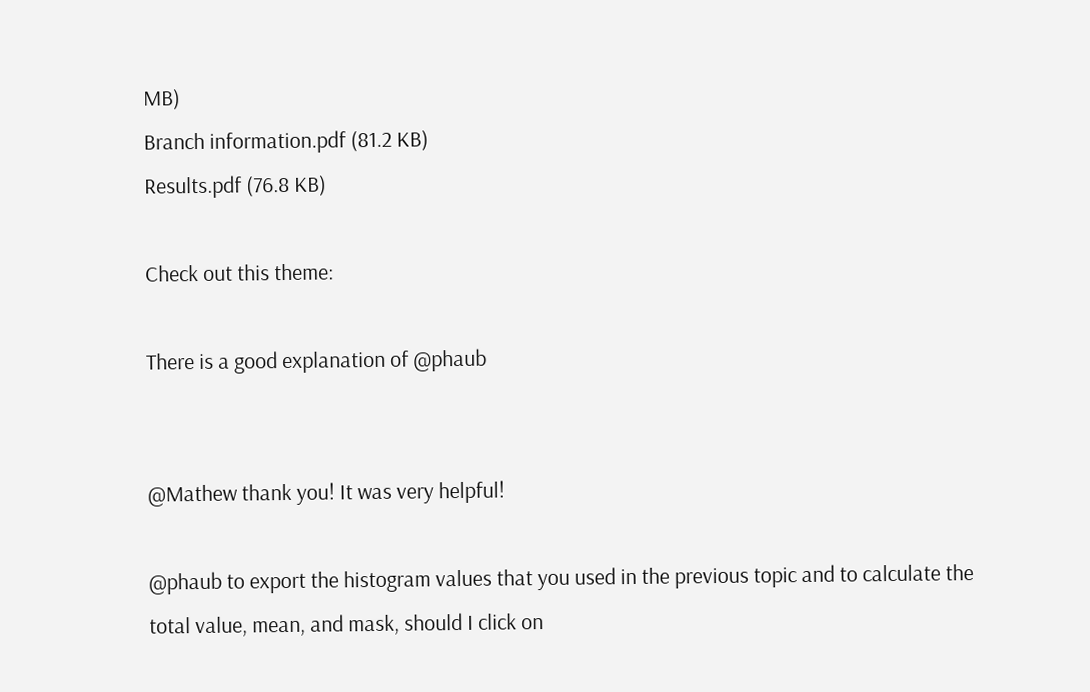MB)
Branch information.pdf (81.2 KB)
Results.pdf (76.8 KB)

Check out this theme:

There is a good explanation of @phaub


@Mathew thank you! It was very helpful!

@phaub to export the histogram values that you used in the previous topic and to calculate the total value, mean, and mask, should I click on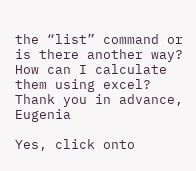the “list” command or is there another way? How can I calculate them using excel? Thank you in advance, Eugenia

Yes, click onto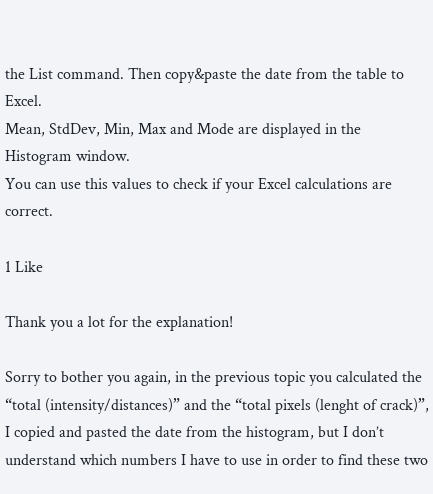the List command. Then copy&paste the date from the table to Excel.
Mean, StdDev, Min, Max and Mode are displayed in the Histogram window.
You can use this values to check if your Excel calculations are correct.

1 Like

Thank you a lot for the explanation!

Sorry to bother you again, in the previous topic you calculated the “total (intensity/distances)” and the “total pixels (lenght of crack)”, I copied and pasted the date from the histogram, but I don’t understand which numbers I have to use in order to find these two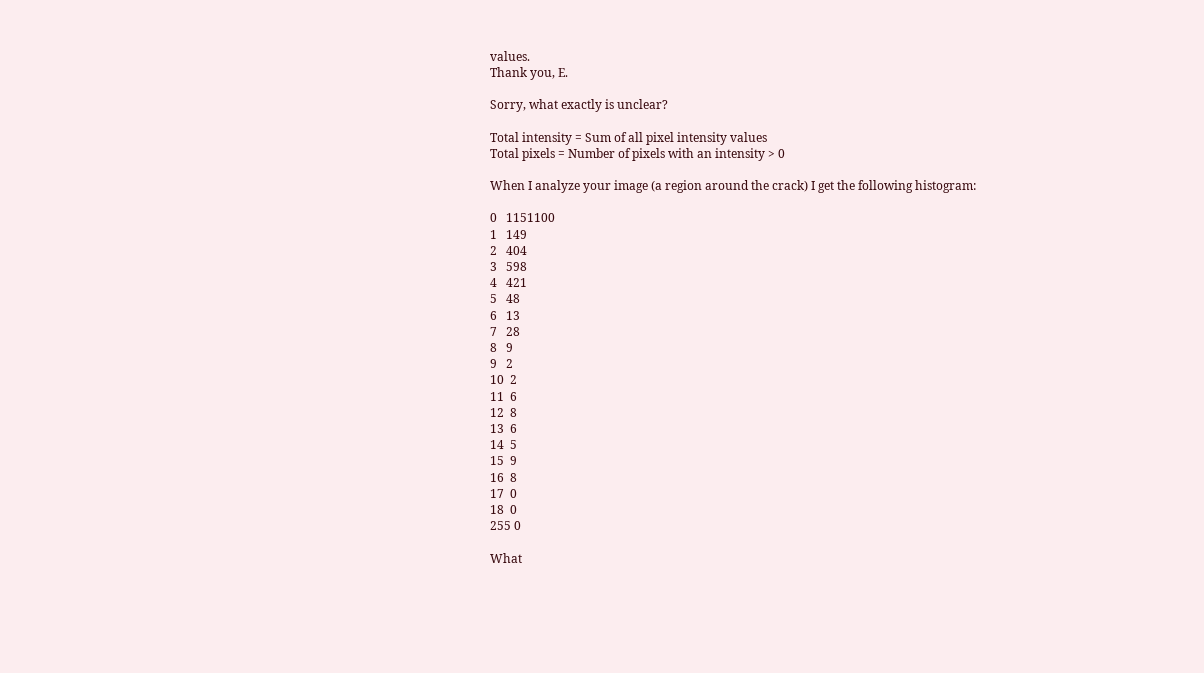values.
Thank you, E.

Sorry, what exactly is unclear?

Total intensity = Sum of all pixel intensity values
Total pixels = Number of pixels with an intensity > 0

When I analyze your image (a region around the crack) I get the following histogram:

0   1151100
1   149
2   404
3   598
4   421
5   48
6   13
7   28
8   9
9   2
10  2
11  6
12  8
13  6
14  5
15  9
16  8
17  0
18  0
255 0

What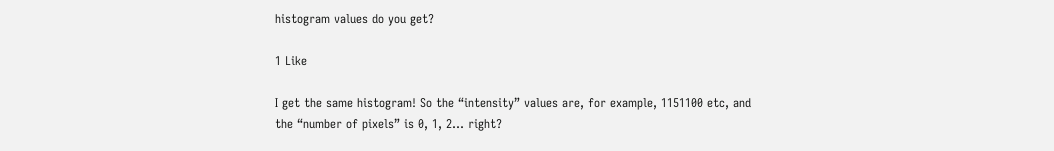histogram values do you get?

1 Like

I get the same histogram! So the “intensity” values are, for example, 1151100 etc, and the “number of pixels” is 0, 1, 2… right?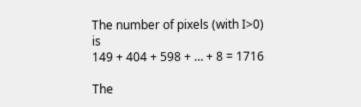The number of pixels (with I>0) is
149 + 404 + 598 + … + 8 = 1716

The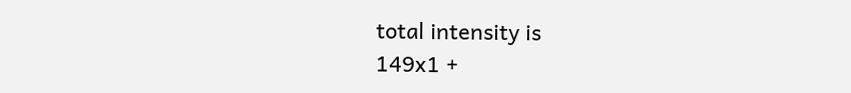total intensity is
149x1 +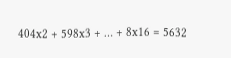404x2 + 598x3 + … + 8x16 = 5632